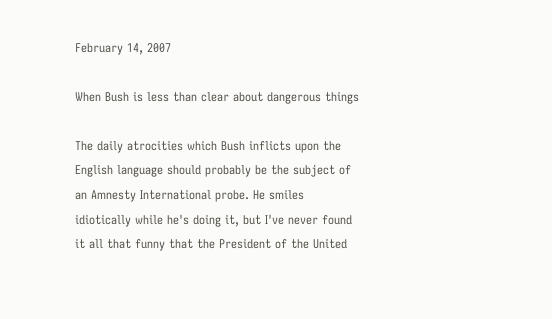February 14, 2007

When Bush is less than clear about dangerous things

The daily atrocities which Bush inflicts upon the English language should probably be the subject of an Amnesty International probe. He smiles idiotically while he's doing it, but I've never found it all that funny that the President of the United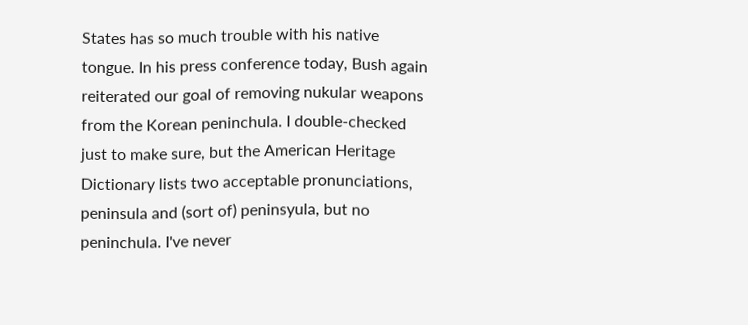States has so much trouble with his native tongue. In his press conference today, Bush again reiterated our goal of removing nukular weapons from the Korean peninchula. I double-checked just to make sure, but the American Heritage Dictionary lists two acceptable pronunciations, peninsula and (sort of) peninsyula, but no peninchula. I've never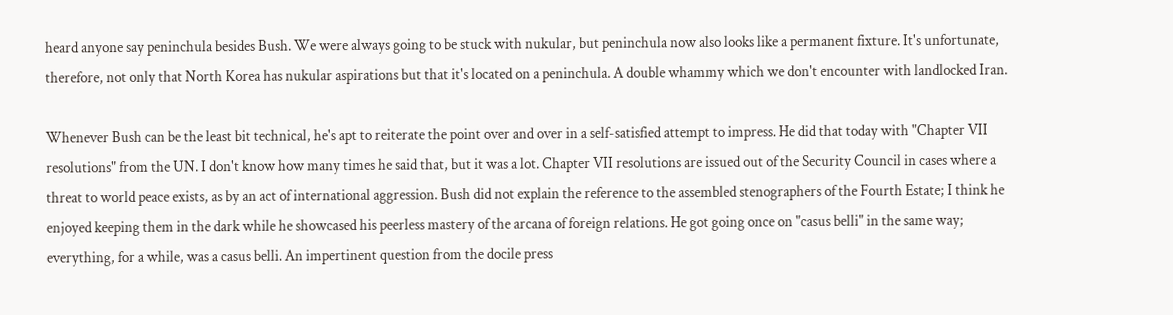heard anyone say peninchula besides Bush. We were always going to be stuck with nukular, but peninchula now also looks like a permanent fixture. It's unfortunate, therefore, not only that North Korea has nukular aspirations but that it's located on a peninchula. A double whammy which we don't encounter with landlocked Iran.

Whenever Bush can be the least bit technical, he's apt to reiterate the point over and over in a self-satisfied attempt to impress. He did that today with "Chapter VII resolutions" from the UN. I don't know how many times he said that, but it was a lot. Chapter VII resolutions are issued out of the Security Council in cases where a threat to world peace exists, as by an act of international aggression. Bush did not explain the reference to the assembled stenographers of the Fourth Estate; I think he enjoyed keeping them in the dark while he showcased his peerless mastery of the arcana of foreign relations. He got going once on "casus belli" in the same way; everything, for a while, was a casus belli. An impertinent question from the docile press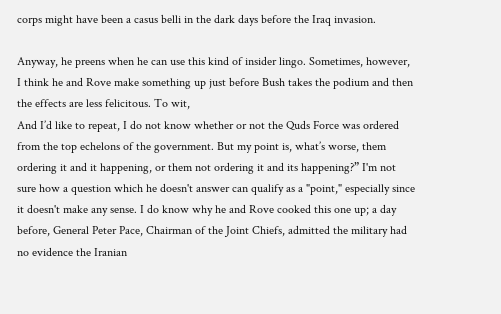corps might have been a casus belli in the dark days before the Iraq invasion.

Anyway, he preens when he can use this kind of insider lingo. Sometimes, however, I think he and Rove make something up just before Bush takes the podium and then the effects are less felicitous. To wit,
And I’d like to repeat, I do not know whether or not the Quds Force was ordered from the top echelons of the government. But my point is, what’s worse, them ordering it and it happening, or them not ordering it and its happening?” I'm not sure how a question which he doesn't answer can qualify as a "point," especially since it doesn't make any sense. I do know why he and Rove cooked this one up; a day before, General Peter Pace, Chairman of the Joint Chiefs, admitted the military had no evidence the Iranian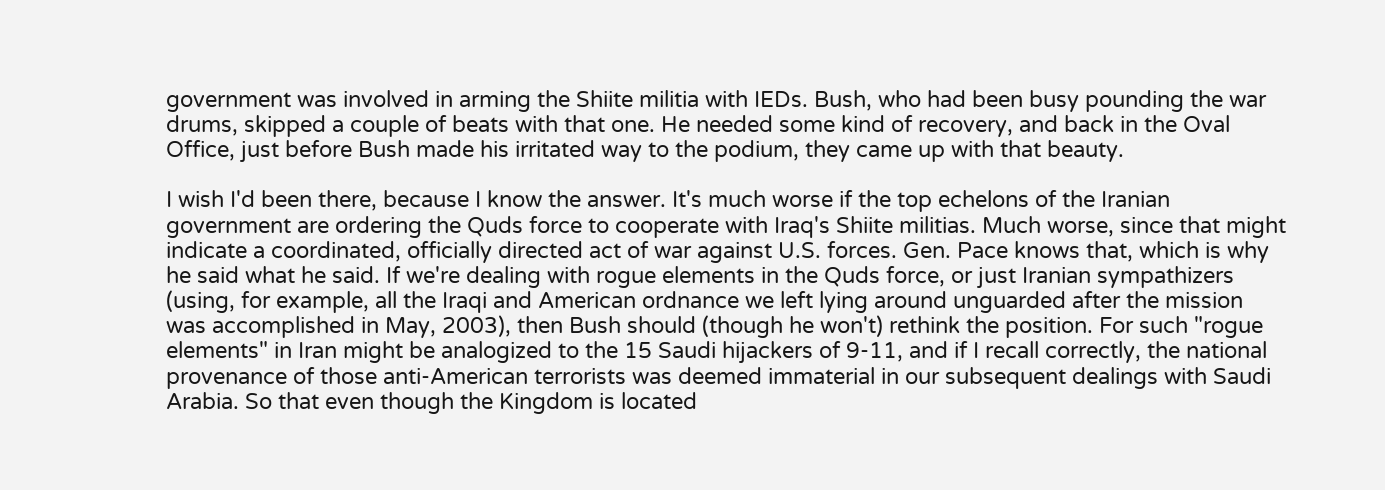government was involved in arming the Shiite militia with IEDs. Bush, who had been busy pounding the war drums, skipped a couple of beats with that one. He needed some kind of recovery, and back in the Oval Office, just before Bush made his irritated way to the podium, they came up with that beauty.

I wish I'd been there, because I know the answer. It's much worse if the top echelons of the Iranian government are ordering the Quds force to cooperate with Iraq's Shiite militias. Much worse, since that might indicate a coordinated, officially directed act of war against U.S. forces. Gen. Pace knows that, which is why he said what he said. If we're dealing with rogue elements in the Quds force, or just Iranian sympathizers (using, for example, all the Iraqi and American ordnance we left lying around unguarded after the mission was accomplished in May, 2003), then Bush should (though he won't) rethink the position. For such "rogue elements" in Iran might be analogized to the 15 Saudi hijackers of 9-11, and if I recall correctly, the national provenance of those anti-American terrorists was deemed immaterial in our subsequent dealings with Saudi Arabia. So that even though the Kingdom is located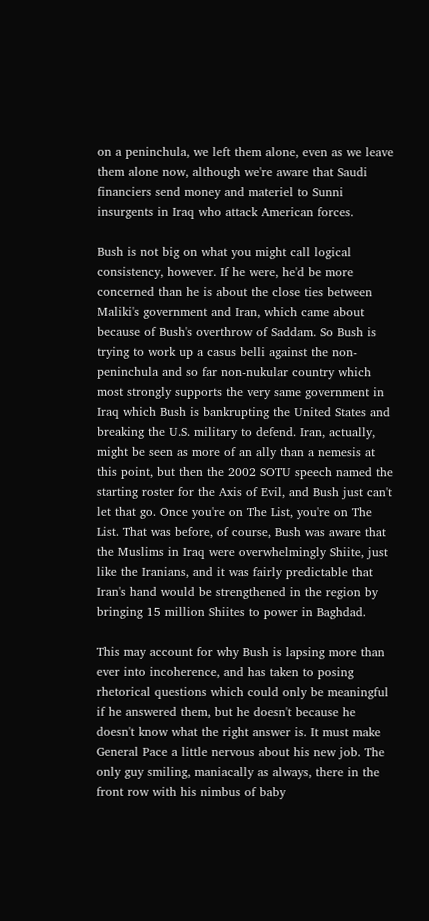on a peninchula, we left them alone, even as we leave them alone now, although we're aware that Saudi financiers send money and materiel to Sunni insurgents in Iraq who attack American forces.

Bush is not big on what you might call logical consistency, however. If he were, he'd be more concerned than he is about the close ties between Maliki's government and Iran, which came about because of Bush's overthrow of Saddam. So Bush is trying to work up a casus belli against the non-peninchula and so far non-nukular country which most strongly supports the very same government in Iraq which Bush is bankrupting the United States and breaking the U.S. military to defend. Iran, actually, might be seen as more of an ally than a nemesis at this point, but then the 2002 SOTU speech named the starting roster for the Axis of Evil, and Bush just can't let that go. Once you're on The List, you're on The List. That was before, of course, Bush was aware that the Muslims in Iraq were overwhelmingly Shiite, just like the Iranians, and it was fairly predictable that Iran's hand would be strengthened in the region by bringing 15 million Shiites to power in Baghdad.

This may account for why Bush is lapsing more than ever into incoherence, and has taken to posing rhetorical questions which could only be meaningful if he answered them, but he doesn't because he doesn't know what the right answer is. It must make General Pace a little nervous about his new job. The only guy smiling, maniacally as always, there in the front row with his nimbus of baby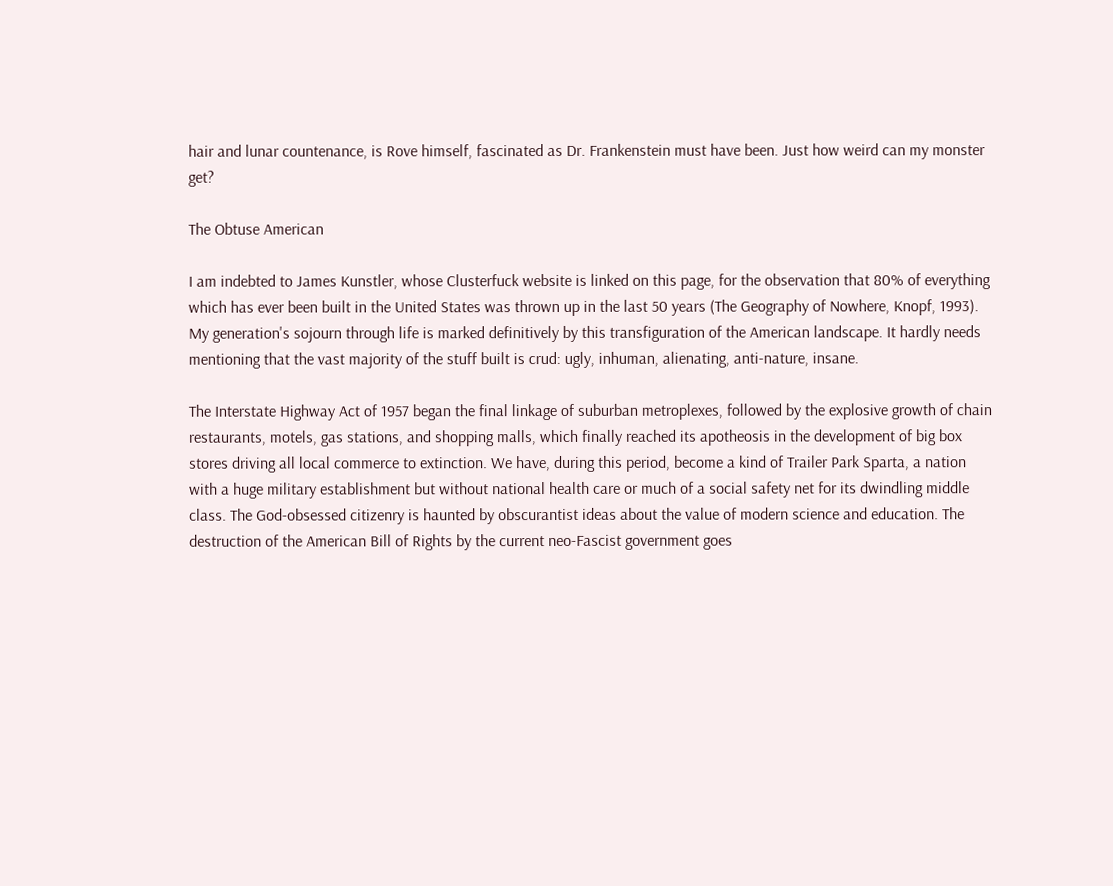hair and lunar countenance, is Rove himself, fascinated as Dr. Frankenstein must have been. Just how weird can my monster get?

The Obtuse American

I am indebted to James Kunstler, whose Clusterfuck website is linked on this page, for the observation that 80% of everything which has ever been built in the United States was thrown up in the last 50 years (The Geography of Nowhere, Knopf, 1993). My generation's sojourn through life is marked definitively by this transfiguration of the American landscape. It hardly needs mentioning that the vast majority of the stuff built is crud: ugly, inhuman, alienating, anti-nature, insane.

The Interstate Highway Act of 1957 began the final linkage of suburban metroplexes, followed by the explosive growth of chain restaurants, motels, gas stations, and shopping malls, which finally reached its apotheosis in the development of big box stores driving all local commerce to extinction. We have, during this period, become a kind of Trailer Park Sparta, a nation with a huge military establishment but without national health care or much of a social safety net for its dwindling middle class. The God-obsessed citizenry is haunted by obscurantist ideas about the value of modern science and education. The destruction of the American Bill of Rights by the current neo-Fascist government goes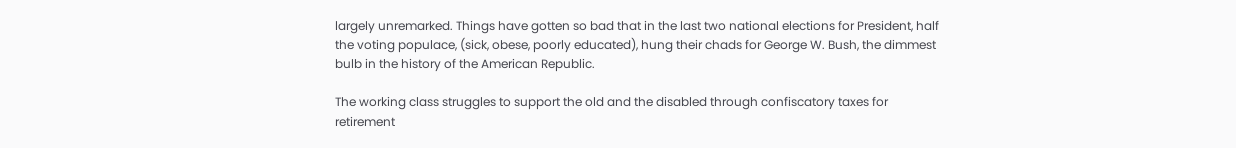largely unremarked. Things have gotten so bad that in the last two national elections for President, half the voting populace, (sick, obese, poorly educated), hung their chads for George W. Bush, the dimmest bulb in the history of the American Republic.

The working class struggles to support the old and the disabled through confiscatory taxes for retirement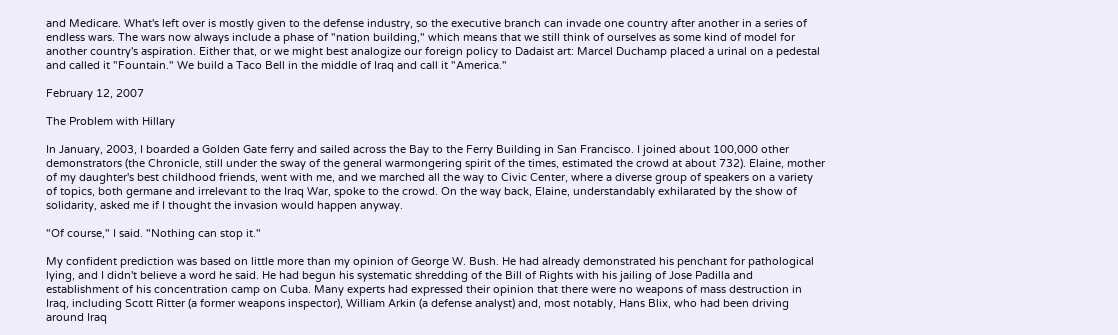and Medicare. What's left over is mostly given to the defense industry, so the executive branch can invade one country after another in a series of endless wars. The wars now always include a phase of "nation building," which means that we still think of ourselves as some kind of model for another country's aspiration. Either that, or we might best analogize our foreign policy to Dadaist art: Marcel Duchamp placed a urinal on a pedestal and called it "Fountain." We build a Taco Bell in the middle of Iraq and call it "America."

February 12, 2007

The Problem with Hillary

In January, 2003, I boarded a Golden Gate ferry and sailed across the Bay to the Ferry Building in San Francisco. I joined about 100,000 other demonstrators (the Chronicle, still under the sway of the general warmongering spirit of the times, estimated the crowd at about 732). Elaine, mother of my daughter's best childhood friends, went with me, and we marched all the way to Civic Center, where a diverse group of speakers on a variety of topics, both germane and irrelevant to the Iraq War, spoke to the crowd. On the way back, Elaine, understandably exhilarated by the show of solidarity, asked me if I thought the invasion would happen anyway.

"Of course," I said. "Nothing can stop it."

My confident prediction was based on little more than my opinion of George W. Bush. He had already demonstrated his penchant for pathological lying, and I didn't believe a word he said. He had begun his systematic shredding of the Bill of Rights with his jailing of Jose Padilla and establishment of his concentration camp on Cuba. Many experts had expressed their opinion that there were no weapons of mass destruction in Iraq, including Scott Ritter (a former weapons inspector), William Arkin (a defense analyst) and, most notably, Hans Blix, who had been driving around Iraq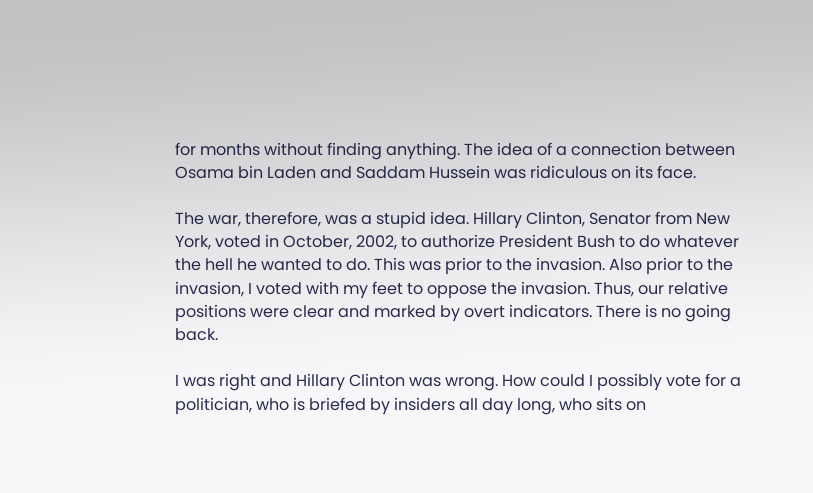for months without finding anything. The idea of a connection between Osama bin Laden and Saddam Hussein was ridiculous on its face.

The war, therefore, was a stupid idea. Hillary Clinton, Senator from New York, voted in October, 2002, to authorize President Bush to do whatever the hell he wanted to do. This was prior to the invasion. Also prior to the invasion, I voted with my feet to oppose the invasion. Thus, our relative positions were clear and marked by overt indicators. There is no going back.

I was right and Hillary Clinton was wrong. How could I possibly vote for a politician, who is briefed by insiders all day long, who sits on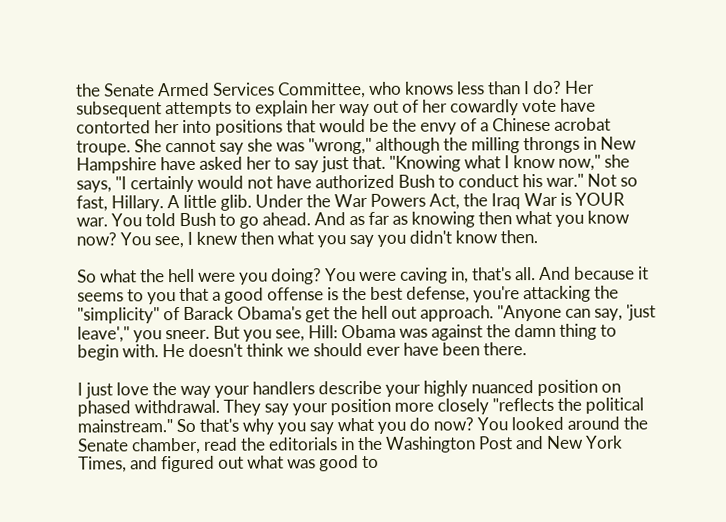the Senate Armed Services Committee, who knows less than I do? Her subsequent attempts to explain her way out of her cowardly vote have contorted her into positions that would be the envy of a Chinese acrobat troupe. She cannot say she was "wrong," although the milling throngs in New Hampshire have asked her to say just that. "Knowing what I know now," she says, "I certainly would not have authorized Bush to conduct his war." Not so fast, Hillary. A little glib. Under the War Powers Act, the Iraq War is YOUR war. You told Bush to go ahead. And as far as knowing then what you know now? You see, I knew then what you say you didn't know then.

So what the hell were you doing? You were caving in, that's all. And because it seems to you that a good offense is the best defense, you're attacking the "simplicity" of Barack Obama's get the hell out approach. "Anyone can say, 'just leave'," you sneer. But you see, Hill: Obama was against the damn thing to begin with. He doesn't think we should ever have been there.

I just love the way your handlers describe your highly nuanced position on phased withdrawal. They say your position more closely "reflects the political mainstream." So that's why you say what you do now? You looked around the Senate chamber, read the editorials in the Washington Post and New York Times, and figured out what was good to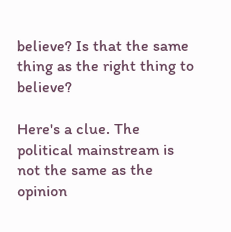believe? Is that the same thing as the right thing to believe?

Here's a clue. The political mainstream is not the same as the opinion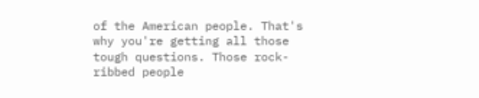of the American people. That's why you're getting all those tough questions. Those rock-ribbed people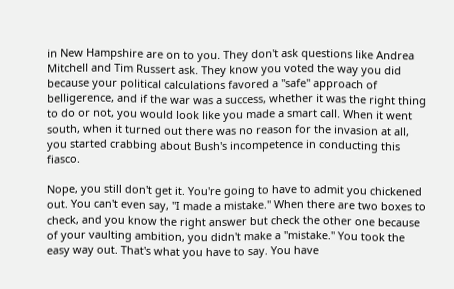in New Hampshire are on to you. They don't ask questions like Andrea Mitchell and Tim Russert ask. They know you voted the way you did because your political calculations favored a "safe" approach of belligerence, and if the war was a success, whether it was the right thing to do or not, you would look like you made a smart call. When it went south, when it turned out there was no reason for the invasion at all, you started crabbing about Bush's incompetence in conducting this fiasco.

Nope, you still don't get it. You're going to have to admit you chickened out. You can't even say, "I made a mistake." When there are two boxes to check, and you know the right answer but check the other one because of your vaulting ambition, you didn't make a "mistake." You took the easy way out. That's what you have to say. You have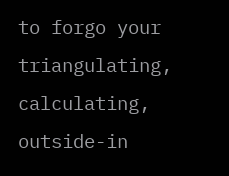to forgo your triangulating, calculating, outside-in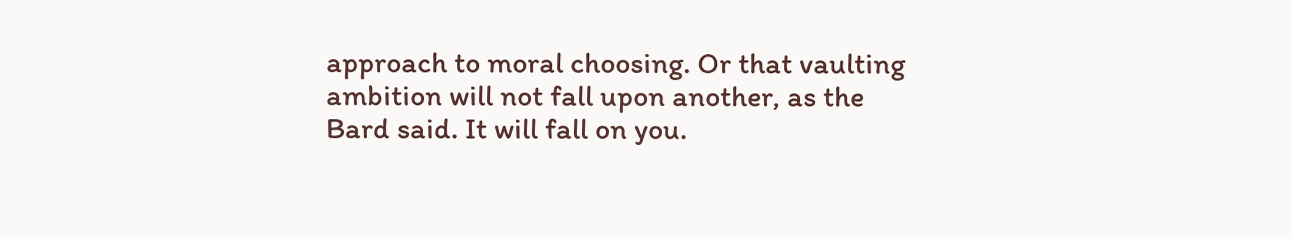approach to moral choosing. Or that vaulting ambition will not fall upon another, as the Bard said. It will fall on you.